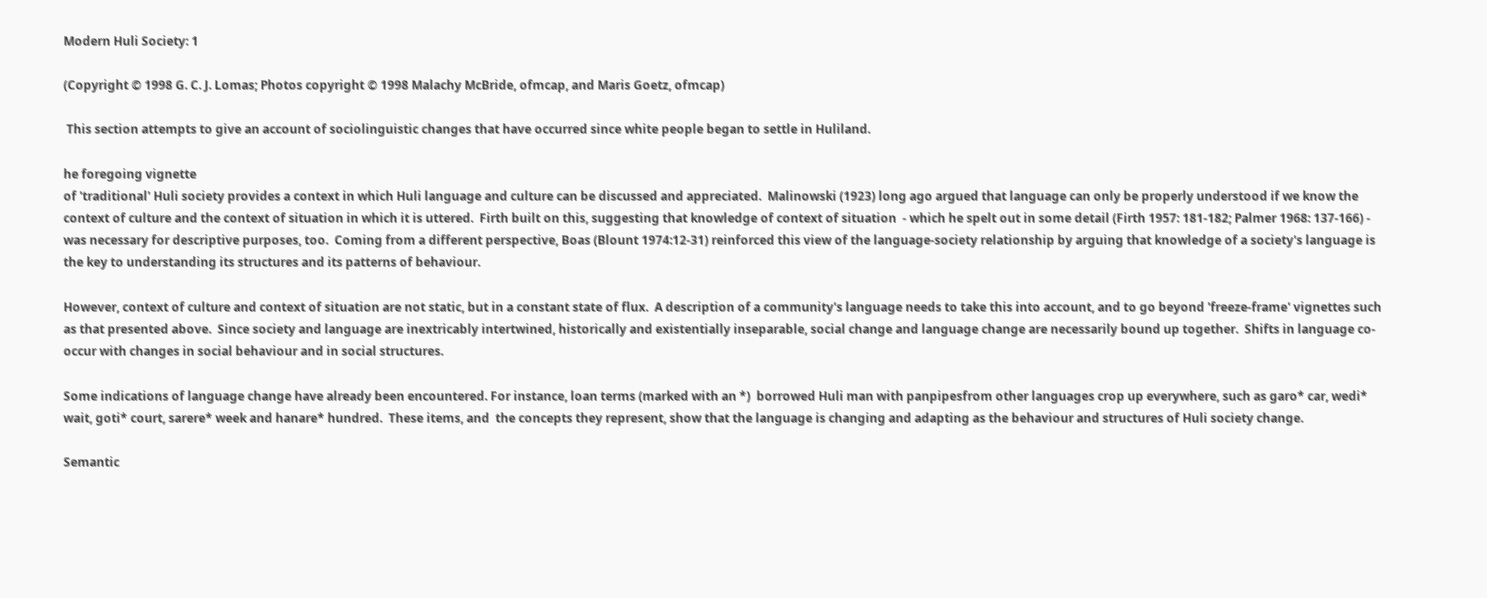Modern Huli Society: 1

(Copyright © 1998 G. C. J. Lomas; Photos copyright © 1998 Malachy McBride, ofmcap, and Maris Goetz, ofmcap)

 This section attempts to give an account of sociolinguistic changes that have occurred since white people began to settle in Huliland.

he foregoing vignette
of 'traditional' Huli society provides a context in which Huli language and culture can be discussed and appreciated.  Malinowski (1923) long ago argued that language can only be properly understood if we know the context of culture and the context of situation in which it is uttered.  Firth built on this, suggesting that knowledge of context of situation  - which he spelt out in some detail (Firth 1957: 181-182; Palmer 1968: 137-166) - was necessary for descriptive purposes, too.  Coming from a different perspective, Boas (Blount 1974:12-31) reinforced this view of the language-society relationship by arguing that knowledge of a society's language is the key to understanding its structures and its patterns of behaviour.

However, context of culture and context of situation are not static, but in a constant state of flux.  A description of a community's language needs to take this into account, and to go beyond 'freeze-frame' vignettes such as that presented above.  Since society and language are inextricably intertwined, historically and existentially inseparable, social change and language change are necessarily bound up together.  Shifts in language co-occur with changes in social behaviour and in social structures.

Some indications of language change have already been encountered. For instance, loan terms (marked with an *)  borrowed Huli man with panpipesfrom other languages crop up everywhere, such as garo* car, wedi* wait, goti* court, sarere* week and hanare* hundred.  These items, and  the concepts they represent, show that the language is changing and adapting as the behaviour and structures of Huli society change.

Semantic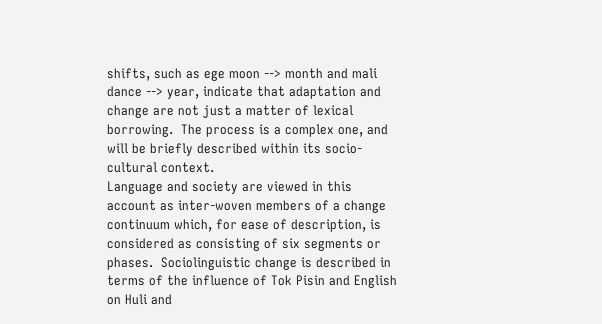shifts, such as ege moon --> month and mali dance --> year, indicate that adaptation and change are not just a matter of lexical borrowing.  The process is a complex one, and will be briefly described within its socio-cultural context.
Language and society are viewed in this account as inter-woven members of a change continuum which, for ease of description, is considered as consisting of six segments or phases.  Sociolinguistic change is described in terms of the influence of Tok Pisin and English on Huli and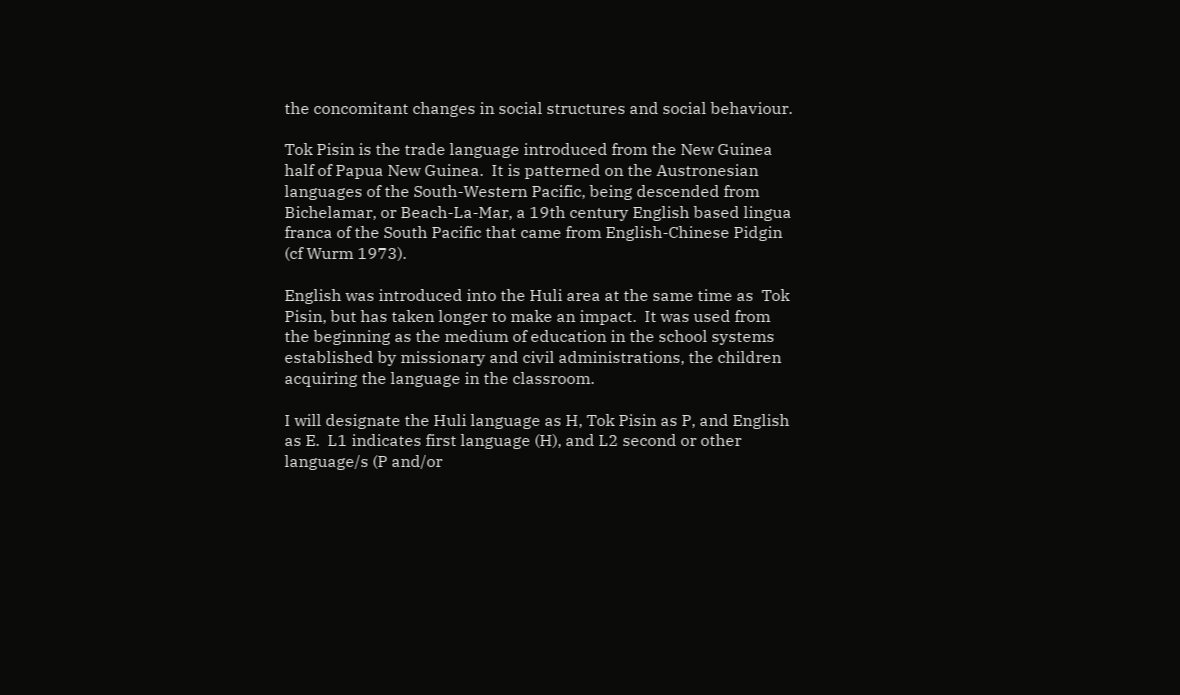the concomitant changes in social structures and social behaviour.

Tok Pisin is the trade language introduced from the New Guinea half of Papua New Guinea.  It is patterned on the Austronesian languages of the South-Western Pacific, being descended from Bichelamar, or Beach-La-Mar, a 19th century English based lingua franca of the South Pacific that came from English-Chinese Pidgin (cf Wurm 1973).

English was introduced into the Huli area at the same time as  Tok Pisin, but has taken longer to make an impact.  It was used from the beginning as the medium of education in the school systems established by missionary and civil administrations, the children acquiring the language in the classroom.

I will designate the Huli language as H, Tok Pisin as P, and English as E.  L1 indicates first language (H), and L2 second or other language/s (P and/or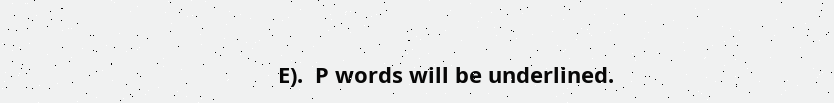E).  P words will be underlined.